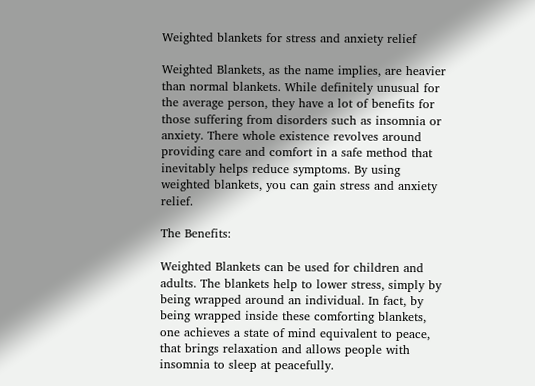Weighted blankets for stress and anxiety relief

Weighted Blankets, as the name implies, are heavier than normal blankets. While definitely unusual for the average person, they have a lot of benefits for those suffering from disorders such as insomnia or anxiety. There whole existence revolves around providing care and comfort in a safe method that inevitably helps reduce symptoms. By using weighted blankets, you can gain stress and anxiety relief.

The Benefits:

Weighted Blankets can be used for children and adults. The blankets help to lower stress, simply by being wrapped around an individual. In fact, by being wrapped inside these comforting blankets, one achieves a state of mind equivalent to peace, that brings relaxation and allows people with insomnia to sleep at peacefully.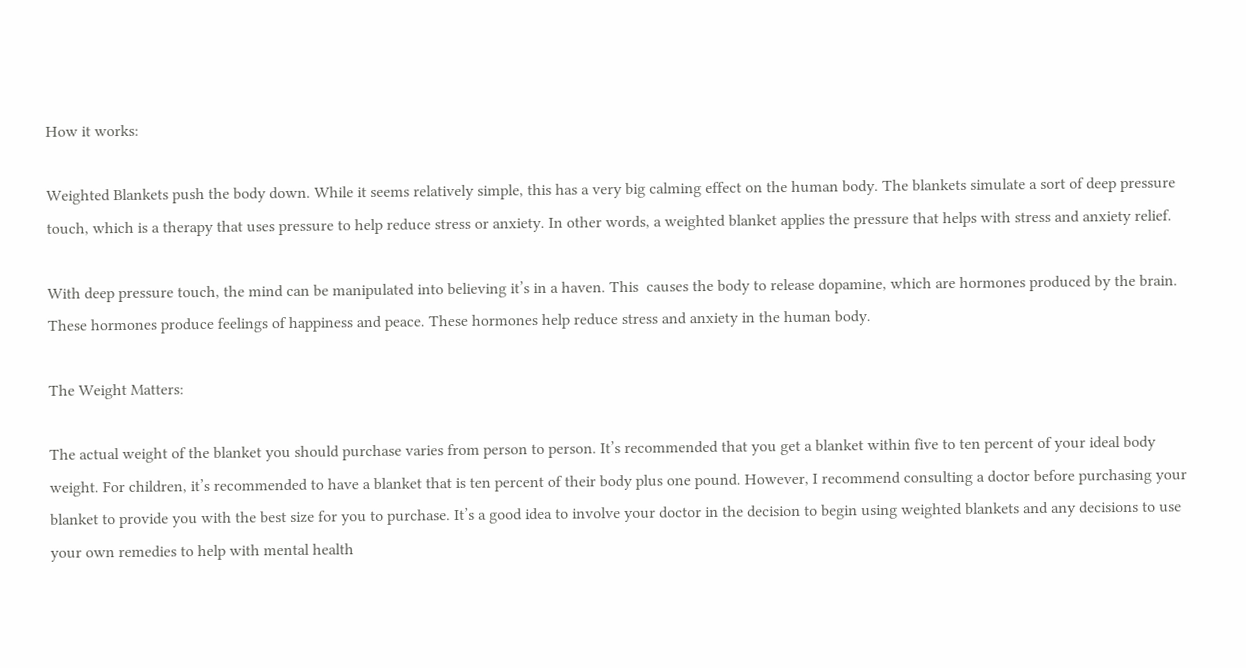How it works:

Weighted Blankets push the body down. While it seems relatively simple, this has a very big calming effect on the human body. The blankets simulate a sort of deep pressure touch, which is a therapy that uses pressure to help reduce stress or anxiety. In other words, a weighted blanket applies the pressure that helps with stress and anxiety relief.

With deep pressure touch, the mind can be manipulated into believing it’s in a haven. This  causes the body to release dopamine, which are hormones produced by the brain. These hormones produce feelings of happiness and peace. These hormones help reduce stress and anxiety in the human body.

The Weight Matters:

The actual weight of the blanket you should purchase varies from person to person. It’s recommended that you get a blanket within five to ten percent of your ideal body weight. For children, it’s recommended to have a blanket that is ten percent of their body plus one pound. However, I recommend consulting a doctor before purchasing your blanket to provide you with the best size for you to purchase. It’s a good idea to involve your doctor in the decision to begin using weighted blankets and any decisions to use your own remedies to help with mental health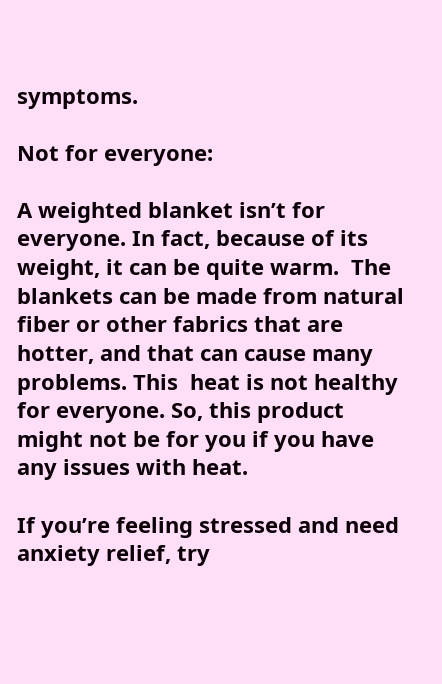symptoms.

Not for everyone:

A weighted blanket isn’t for everyone. In fact, because of its weight, it can be quite warm.  The blankets can be made from natural fiber or other fabrics that are hotter, and that can cause many problems. This  heat is not healthy for everyone. So, this product might not be for you if you have any issues with heat.

If you’re feeling stressed and need anxiety relief, try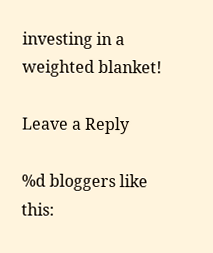investing in a weighted blanket!

Leave a Reply

%d bloggers like this: